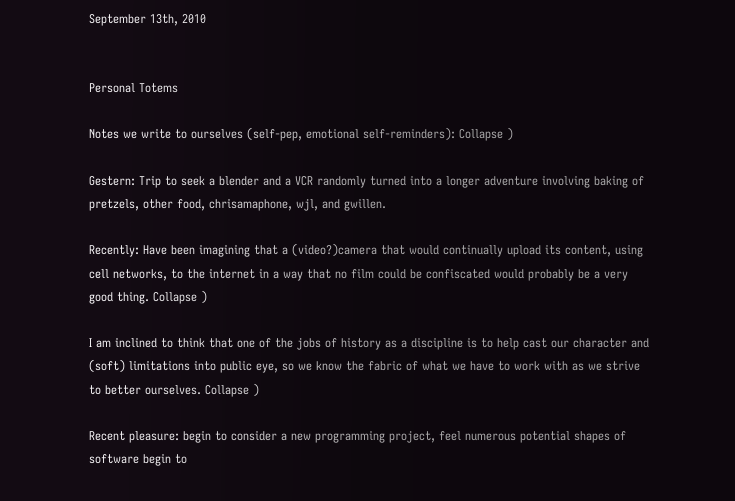September 13th, 2010


Personal Totems

Notes we write to ourselves (self-pep, emotional self-reminders): Collapse )

Gestern: Trip to seek a blender and a VCR randomly turned into a longer adventure involving baking of pretzels, other food, chrisamaphone, wjl, and gwillen.

Recently: Have been imagining that a (video?)camera that would continually upload its content, using cell networks, to the internet in a way that no film could be confiscated would probably be a very good thing. Collapse )

I am inclined to think that one of the jobs of history as a discipline is to help cast our character and (soft) limitations into public eye, so we know the fabric of what we have to work with as we strive to better ourselves. Collapse )

Recent pleasure: begin to consider a new programming project, feel numerous potential shapes of software begin to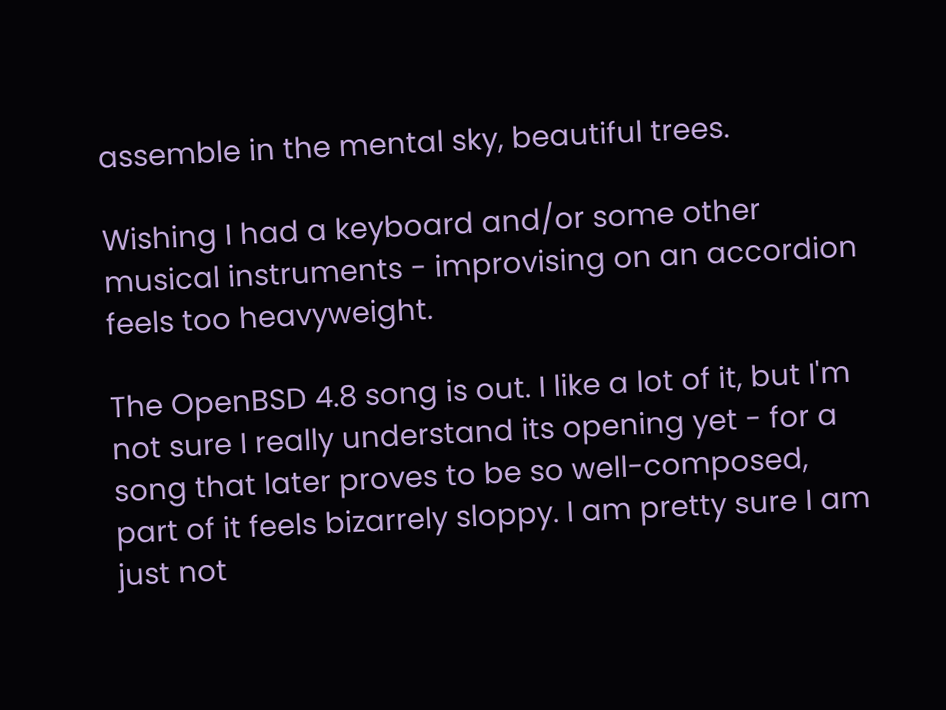assemble in the mental sky, beautiful trees.

Wishing I had a keyboard and/or some other musical instruments - improvising on an accordion feels too heavyweight.

The OpenBSD 4.8 song is out. I like a lot of it, but I'm not sure I really understand its opening yet - for a song that later proves to be so well-composed, part of it feels bizarrely sloppy. I am pretty sure I am just not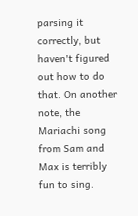parsing it correctly, but haven't figured out how to do that. On another note, the Mariachi song from Sam and Max is terribly fun to sing.